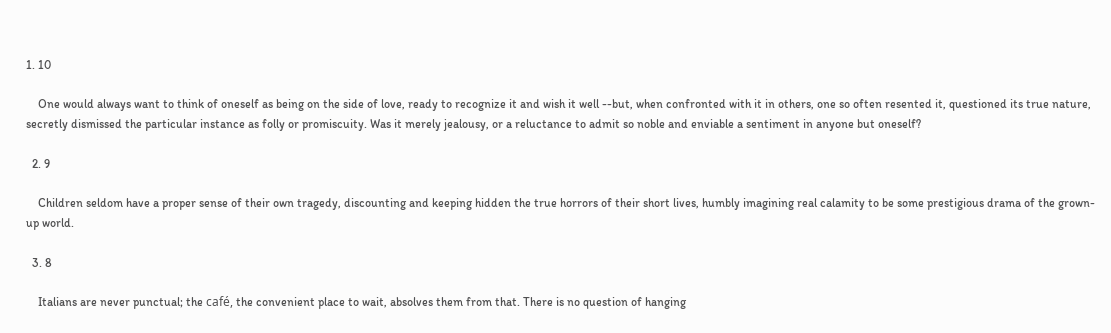1. 10

    One would always want to think of oneself as being on the side of love, ready to recognize it and wish it well --but, when confronted with it in others, one so often resented it, questioned its true nature, secretly dismissed the particular instance as folly or promiscuity. Was it merely jealousy, or a reluctance to admit so noble and enviable a sentiment in anyone but oneself?

  2. 9

    Children seldom have a proper sense of their own tragedy, discounting and keeping hidden the true horrors of their short lives, humbly imagining real calamity to be some prestigious drama of the grown-up world.

  3. 8

    Italians are never punctual; the café, the convenient place to wait, absolves them from that. There is no question of hanging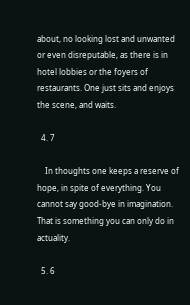about, no looking lost and unwanted or even disreputable, as there is in hotel lobbies or the foyers of restaurants. One just sits and enjoys the scene, and waits.

  4. 7

    In thoughts one keeps a reserve of hope, in spite of everything. You cannot say good-bye in imagination. That is something you can only do in actuality.

  5. 6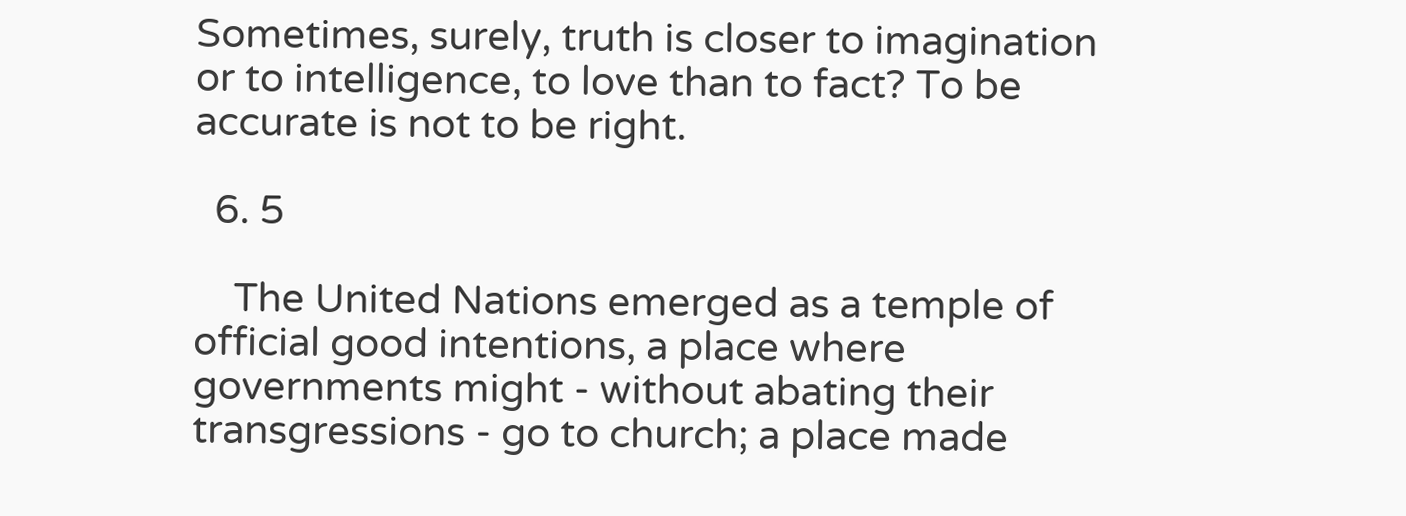Sometimes, surely, truth is closer to imagination or to intelligence, to love than to fact? To be accurate is not to be right.

  6. 5

    The United Nations emerged as a temple of official good intentions, a place where governments might - without abating their transgressions - go to church; a place made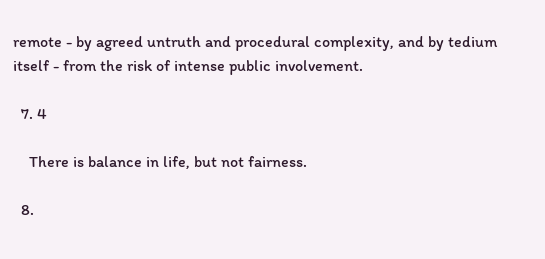remote - by agreed untruth and procedural complexity, and by tedium itself - from the risk of intense public involvement.

  7. 4

    There is balance in life, but not fairness.

  8.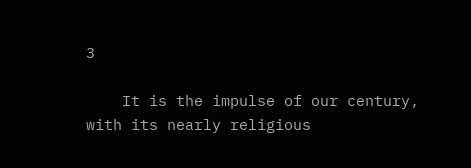3

    It is the impulse of our century, with its nearly religious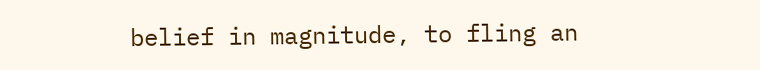belief in magnitude, to fling an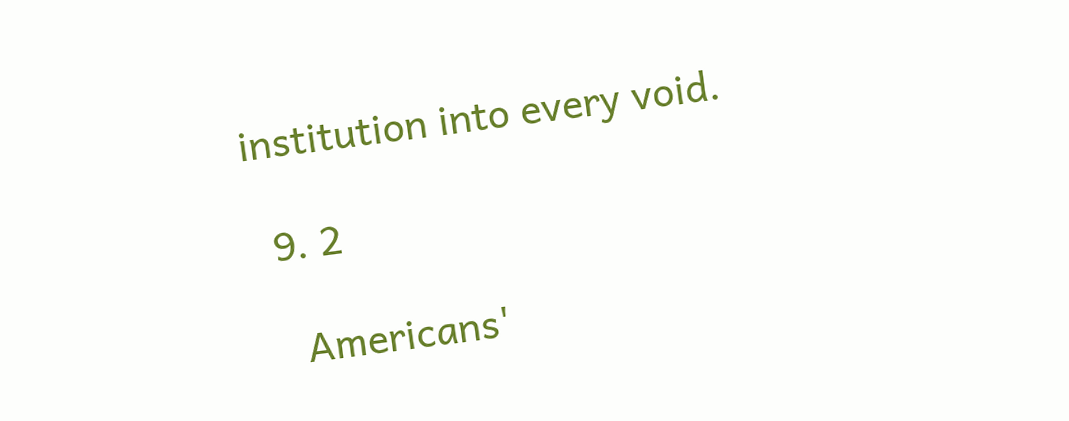institution into every void.

  9. 2

    Americans'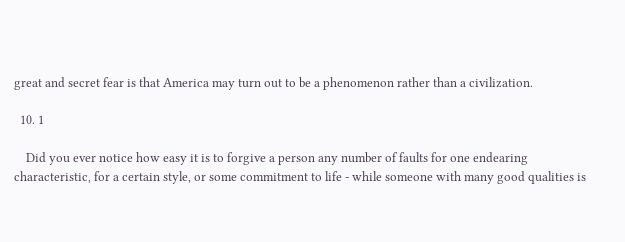great and secret fear is that America may turn out to be a phenomenon rather than a civilization.

  10. 1

    Did you ever notice how easy it is to forgive a person any number of faults for one endearing characteristic, for a certain style, or some commitment to life - while someone with many good qualities is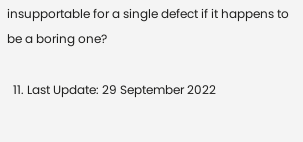insupportable for a single defect if it happens to be a boring one?

  11. Last Update: 29 September 2022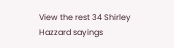View the rest 34 Shirley Hazzard sayings